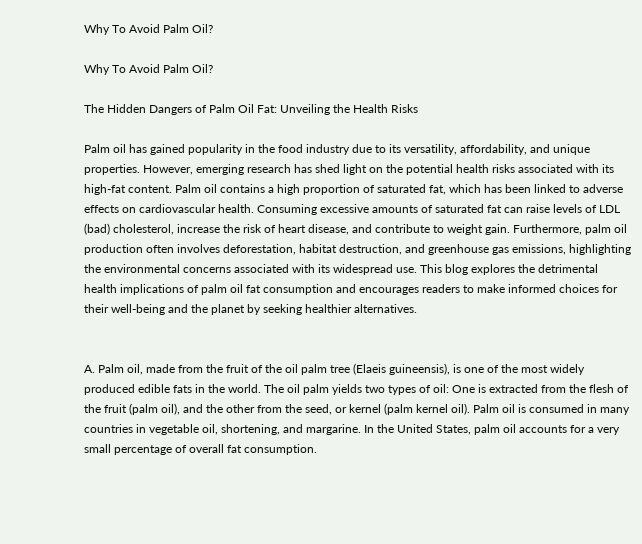Why To Avoid Palm Oil?

Why To Avoid Palm Oil?

The Hidden Dangers of Palm Oil Fat: Unveiling the Health Risks

Palm oil has gained popularity in the food industry due to its versatility, affordability, and unique properties. However, emerging research has shed light on the potential health risks associated with its high-fat content. Palm oil contains a high proportion of saturated fat, which has been linked to adverse effects on cardiovascular health. Consuming excessive amounts of saturated fat can raise levels of LDL (bad) cholesterol, increase the risk of heart disease, and contribute to weight gain. Furthermore, palm oil production often involves deforestation, habitat destruction, and greenhouse gas emissions, highlighting the environmental concerns associated with its widespread use. This blog explores the detrimental health implications of palm oil fat consumption and encourages readers to make informed choices for their well-being and the planet by seeking healthier alternatives.


A. Palm oil, made from the fruit of the oil palm tree (Elaeis guineensis), is one of the most widely produced edible fats in the world. The oil palm yields two types of oil: One is extracted from the flesh of the fruit (palm oil), and the other from the seed, or kernel (palm kernel oil). Palm oil is consumed in many countries in vegetable oil, shortening, and margarine. In the United States, palm oil accounts for a very small percentage of overall fat consumption.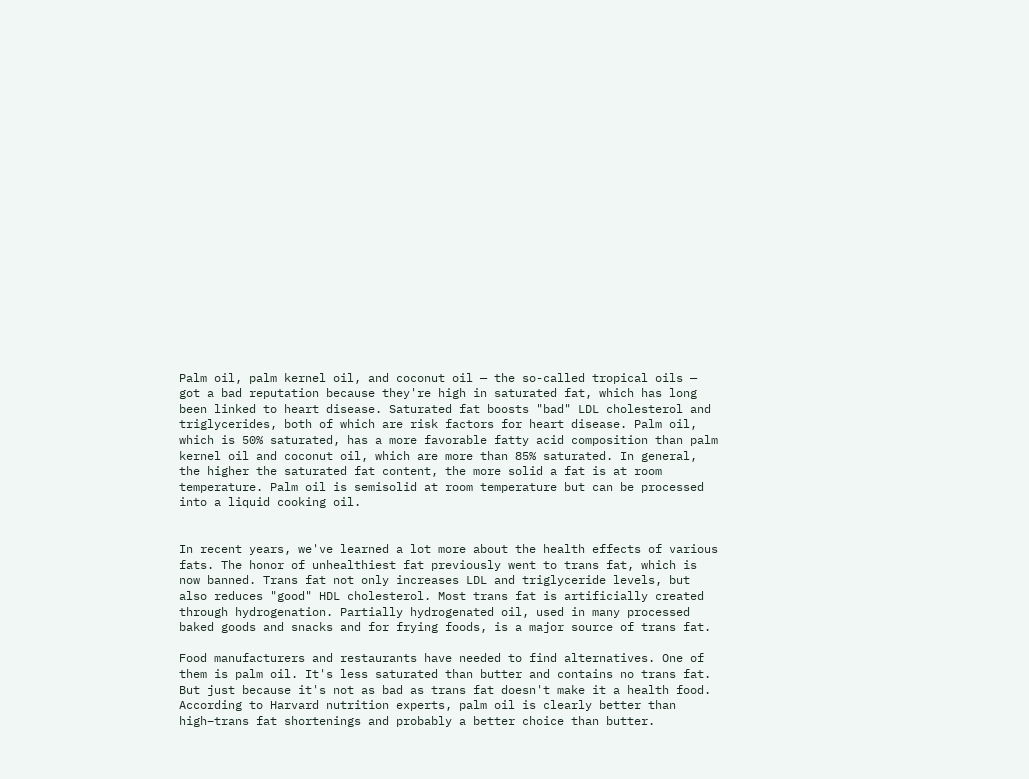Palm oil, palm kernel oil, and coconut oil — the so-called tropical oils — got a bad reputation because they're high in saturated fat, which has long been linked to heart disease. Saturated fat boosts "bad" LDL cholesterol and triglycerides, both of which are risk factors for heart disease. Palm oil, which is 50% saturated, has a more favorable fatty acid composition than palm kernel oil and coconut oil, which are more than 85% saturated. In general, the higher the saturated fat content, the more solid a fat is at room temperature. Palm oil is semisolid at room temperature but can be processed into a liquid cooking oil.


In recent years, we've learned a lot more about the health effects of various fats. The honor of unhealthiest fat previously went to trans fat, which is now banned. Trans fat not only increases LDL and triglyceride levels, but also reduces "good" HDL cholesterol. Most trans fat is artificially created through hydrogenation. Partially hydrogenated oil, used in many processed baked goods and snacks and for frying foods, is a major source of trans fat.

Food manufacturers and restaurants have needed to find alternatives. One of them is palm oil. It's less saturated than butter and contains no trans fat. But just because it's not as bad as trans fat doesn't make it a health food. According to Harvard nutrition experts, palm oil is clearly better than high–trans fat shortenings and probably a better choice than butter.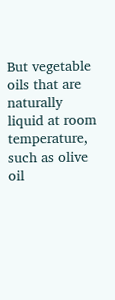But vegetable oils that are naturally liquid at room temperature, such as olive oil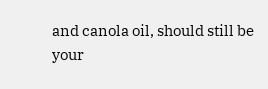and canola oil, should still be your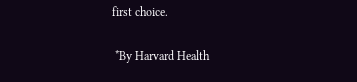first choice.

 *By Harvard Health